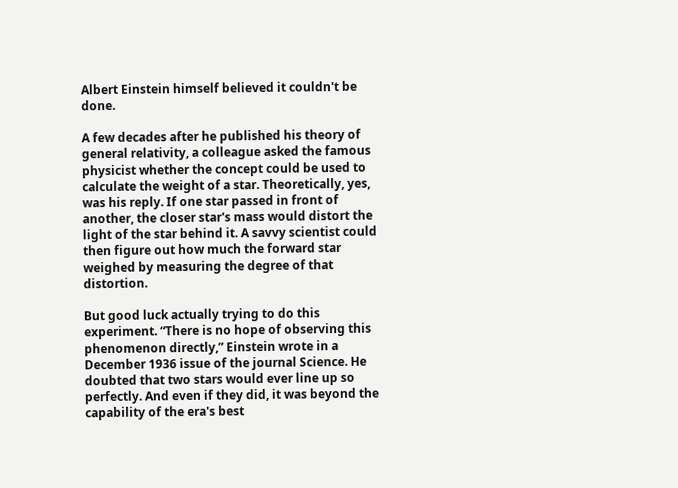Albert Einstein himself believed it couldn't be done.

A few decades after he published his theory of general relativity, a colleague asked the famous physicist whether the concept could be used to calculate the weight of a star. Theoretically, yes, was his reply. If one star passed in front of another, the closer star's mass would distort the light of the star behind it. A savvy scientist could then figure out how much the forward star weighed by measuring the degree of that distortion.

But good luck actually trying to do this experiment. “There is no hope of observing this phenomenon directly,” Einstein wrote in a December 1936 issue of the journal Science. He doubted that two stars would ever line up so perfectly. And even if they did, it was beyond the capability of the era's best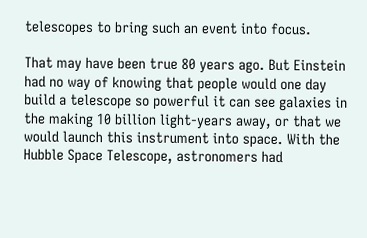telescopes to bring such an event into focus.

That may have been true 80 years ago. But Einstein had no way of knowing that people would one day build a telescope so powerful it can see galaxies in the making 10 billion light-years away, or that we would launch this instrument into space. With the Hubble Space Telescope, astronomers had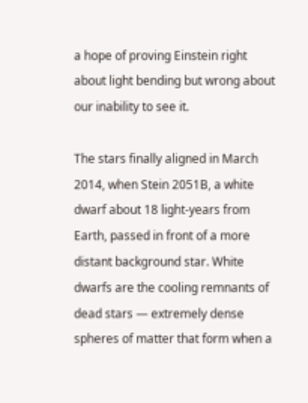a hope of proving Einstein right about light bending but wrong about our inability to see it.

The stars finally aligned in March 2014, when Stein 2051B, a white dwarf about 18 light-years from Earth, passed in front of a more distant background star. White dwarfs are the cooling remnants of dead stars — extremely dense spheres of matter that form when a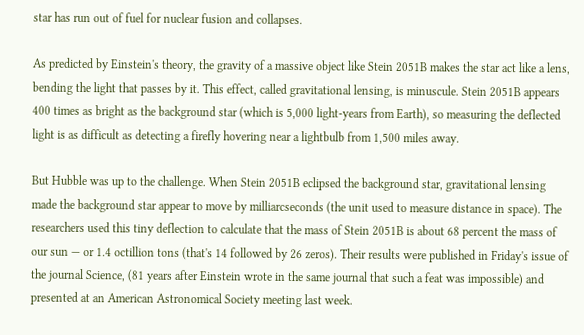star has run out of fuel for nuclear fusion and collapses.

As predicted by Einstein's theory, the gravity of a massive object like Stein 2051B makes the star act like a lens, bending the light that passes by it. This effect, called gravitational lensing, is minuscule. Stein 2051B appears 400 times as bright as the background star (which is 5,000 light-years from Earth), so measuring the deflected light is as difficult as detecting a firefly hovering near a lightbulb from 1,500 miles away.

But Hubble was up to the challenge. When Stein 2051B eclipsed the background star, gravitational lensing made the background star appear to move by milliarcseconds (the unit used to measure distance in space). The researchers used this tiny deflection to calculate that the mass of Stein 2051B is about 68 percent the mass of our sun — or 1.4 octillion tons (that's 14 followed by 26 zeros). Their results were published in Friday's issue of the journal Science, (81 years after Einstein wrote in the same journal that such a feat was impossible) and presented at an American Astronomical Society meeting last week.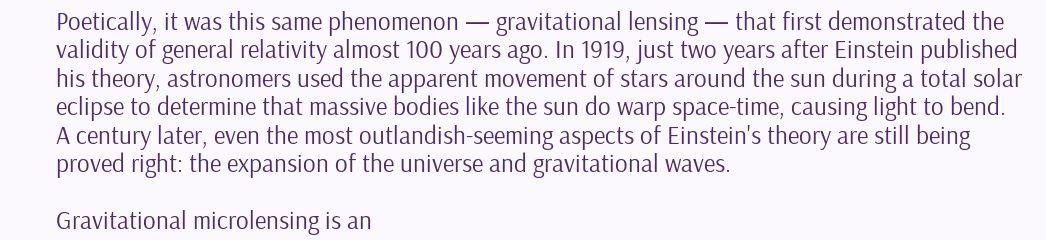Poetically, it was this same phenomenon — gravitational lensing — that first demonstrated the validity of general relativity almost 100 years ago. In 1919, just two years after Einstein published his theory, astronomers used the apparent movement of stars around the sun during a total solar eclipse to determine that massive bodies like the sun do warp space-time, causing light to bend. A century later, even the most outlandish-seeming aspects of Einstein's theory are still being proved right: the expansion of the universe and gravitational waves.

Gravitational microlensing is an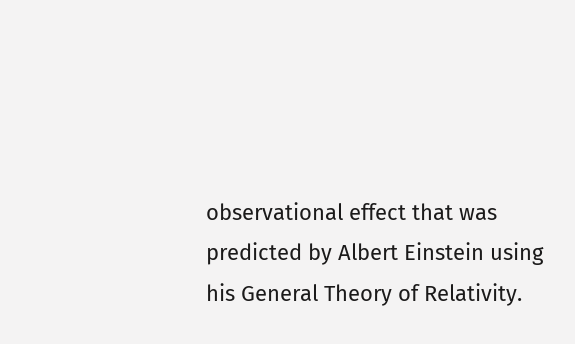observational effect that was predicted by Albert Einstein using his General Theory of Relativity.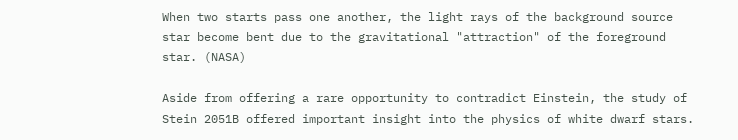When two starts pass one another, the light rays of the background source star become bent due to the gravitational "attraction" of the foreground star. (NASA)

Aside from offering a rare opportunity to contradict Einstein, the study of Stein 2051B offered important insight into the physics of white dwarf stars.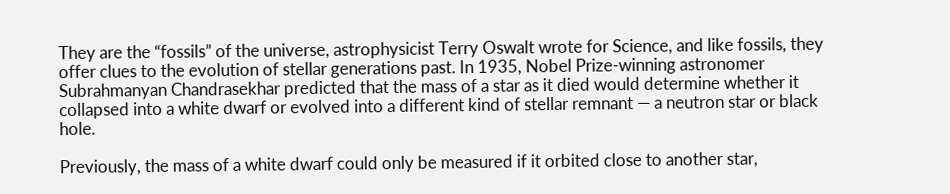They are the “fossils” of the universe, astrophysicist Terry Oswalt wrote for Science, and like fossils, they offer clues to the evolution of stellar generations past. In 1935, Nobel Prize-winning astronomer Subrahmanyan Chandrasekhar predicted that the mass of a star as it died would determine whether it collapsed into a white dwarf or evolved into a different kind of stellar remnant — a neutron star or black hole.

Previously, the mass of a white dwarf could only be measured if it orbited close to another star,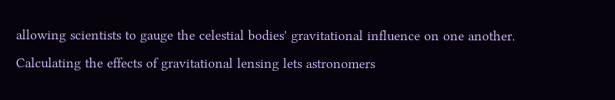allowing scientists to gauge the celestial bodies' gravitational influence on one another. Calculating the effects of gravitational lensing lets astronomers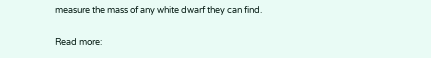measure the mass of any white dwarf they can find.

Read more: